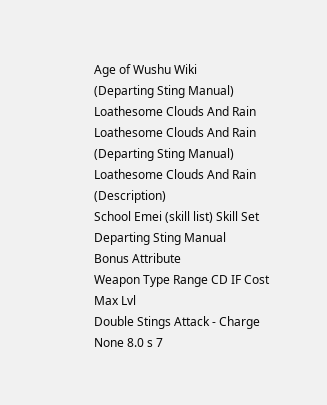Age of Wushu Wiki
(Departing Sting Manual) Loathesome Clouds And Rain
Loathesome Clouds And Rain
(Departing Sting Manual) Loathesome Clouds And Rain (Description)
School Emei (skill list) Skill Set Departing Sting Manual
Bonus Attribute
Weapon Type Range CD IF Cost Max Lvl
Double Stings Attack - Charge None 8.0 s 7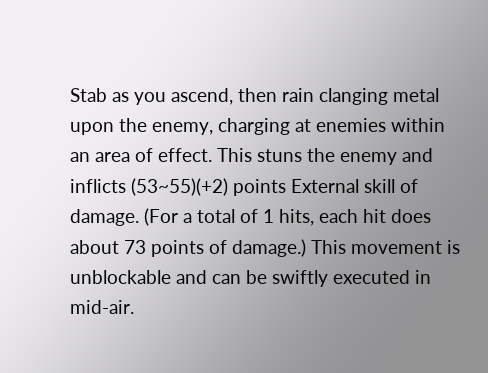Stab as you ascend, then rain clanging metal upon the enemy, charging at enemies within an area of effect. This stuns the enemy and inflicts (53~55)(+2) points External skill of damage. (For a total of 1 hits, each hit does about 73 points of damage.) This movement is unblockable and can be swiftly executed in mid-air.